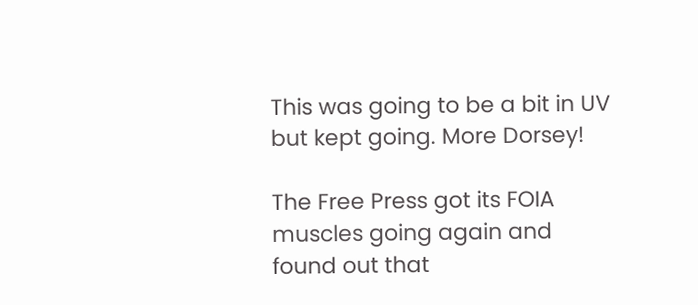This was going to be a bit in UV but kept going. More Dorsey!

The Free Press got its FOIA muscles going again and found out that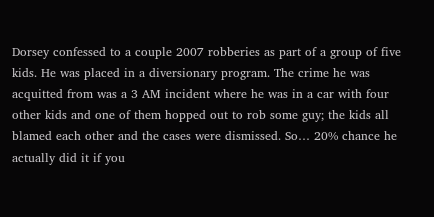Dorsey confessed to a couple 2007 robberies as part of a group of five kids. He was placed in a diversionary program. The crime he was acquitted from was a 3 AM incident where he was in a car with four other kids and one of them hopped out to rob some guy; the kids all blamed each other and the cases were dismissed. So… 20% chance he actually did it if you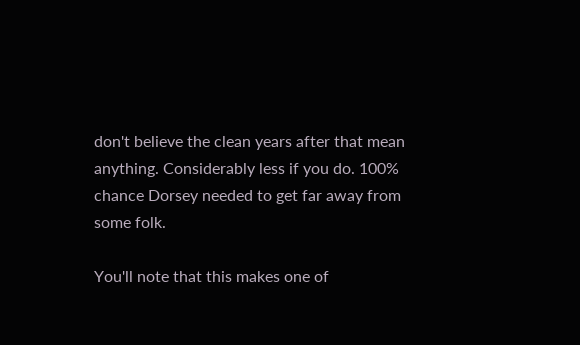don't believe the clean years after that mean anything. Considerably less if you do. 100% chance Dorsey needed to get far away from some folk.

You'll note that this makes one of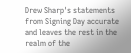Drew Sharp's statements from Signing Day accurate and leaves the rest in the realm of the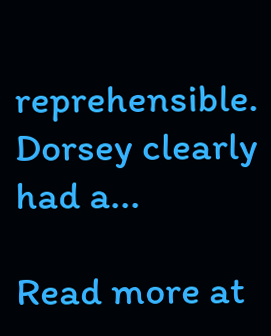reprehensible. Dorsey clearly had a...

Read more at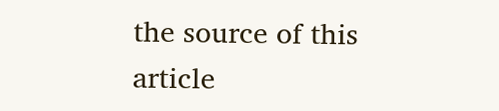the source of this article